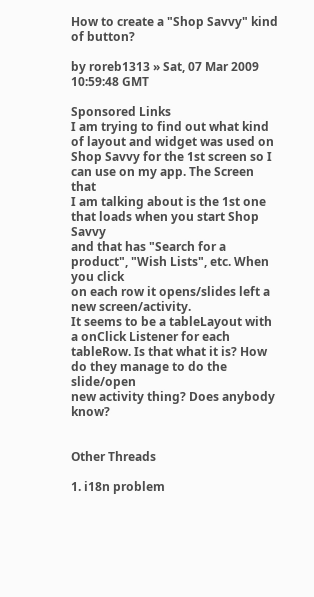How to create a "Shop Savvy" kind of button?

by roreb1313 » Sat, 07 Mar 2009 10:59:48 GMT

Sponsored Links
I am trying to find out what kind of layout and widget was used on
Shop Savvy for the 1st screen so I can use on my app. The Screen that
I am talking about is the 1st one that loads when you start Shop Savvy
and that has "Search for a product", "Wish Lists", etc. When you click
on each row it opens/slides left a new screen/activity.
It seems to be a tableLayout with a onClick Listener for each
tableRow. Is that what it is? How do they manage to do the slide/open
new activity thing? Does anybody know?


Other Threads

1. i18n problem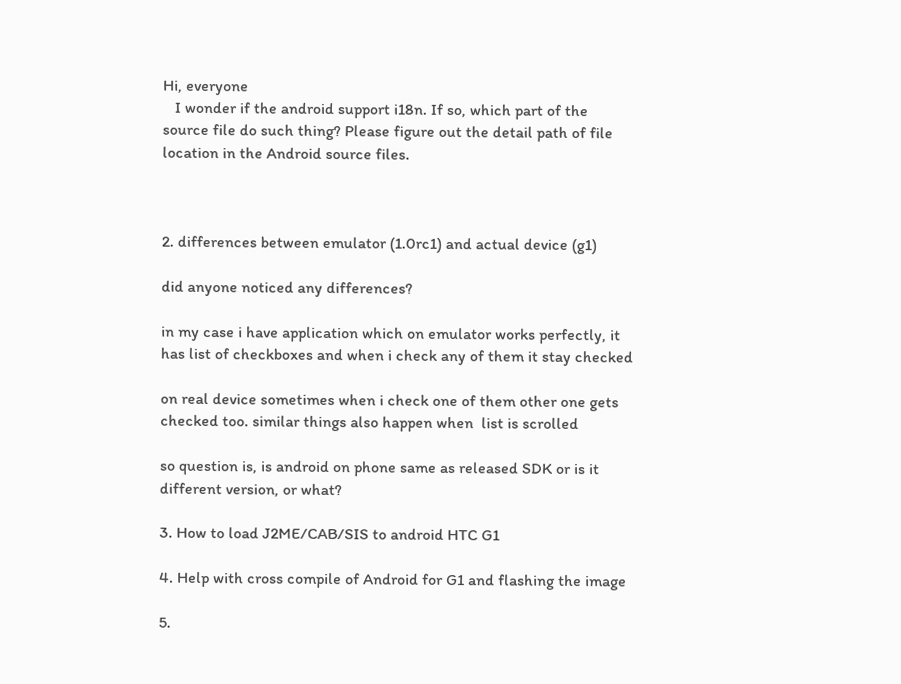Hi, everyone
   I wonder if the android support i18n. If so, which part of the
source file do such thing? Please figure out the detail path of file
location in the Android source files.



2. differences between emulator (1.0rc1) and actual device (g1)

did anyone noticed any differences?

in my case i have application which on emulator works perfectly, it
has list of checkboxes and when i check any of them it stay checked

on real device sometimes when i check one of them other one gets
checked too. similar things also happen when  list is scrolled

so question is, is android on phone same as released SDK or is it
different version, or what?

3. How to load J2ME/CAB/SIS to android HTC G1

4. Help with cross compile of Android for G1 and flashing the image

5.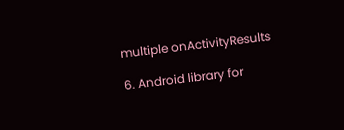multiple onActivityResults

6. Android library for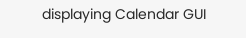displaying Calendar GUI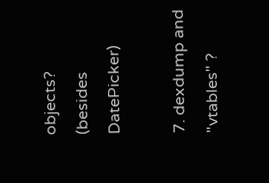objects? (besides DatePicker)

7. dexdump and "vtables" ?